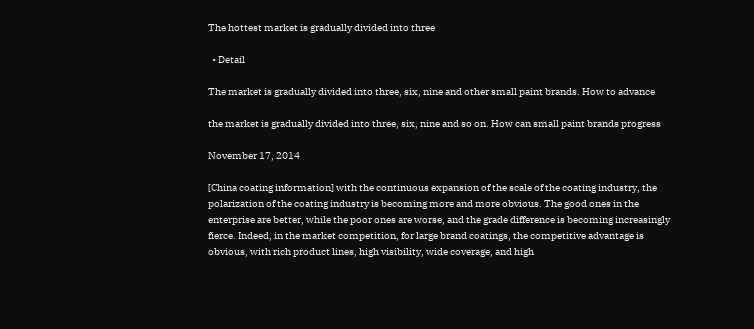The hottest market is gradually divided into three

  • Detail

The market is gradually divided into three, six, nine and other small paint brands. How to advance

the market is gradually divided into three, six, nine and so on. How can small paint brands progress

November 17, 2014

[China coating information] with the continuous expansion of the scale of the coating industry, the polarization of the coating industry is becoming more and more obvious. The good ones in the enterprise are better, while the poor ones are worse, and the grade difference is becoming increasingly fierce. Indeed, in the market competition, for large brand coatings, the competitive advantage is obvious, with rich product lines, high visibility, wide coverage, and high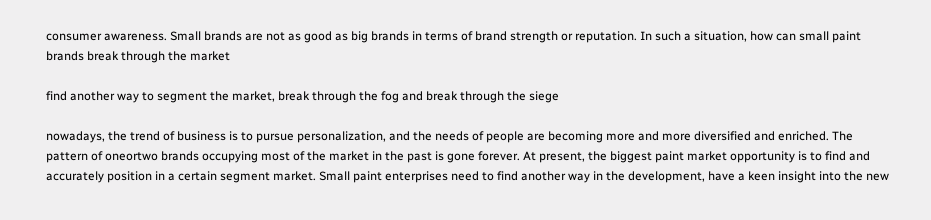consumer awareness. Small brands are not as good as big brands in terms of brand strength or reputation. In such a situation, how can small paint brands break through the market

find another way to segment the market, break through the fog and break through the siege

nowadays, the trend of business is to pursue personalization, and the needs of people are becoming more and more diversified and enriched. The pattern of oneortwo brands occupying most of the market in the past is gone forever. At present, the biggest paint market opportunity is to find and accurately position in a certain segment market. Small paint enterprises need to find another way in the development, have a keen insight into the new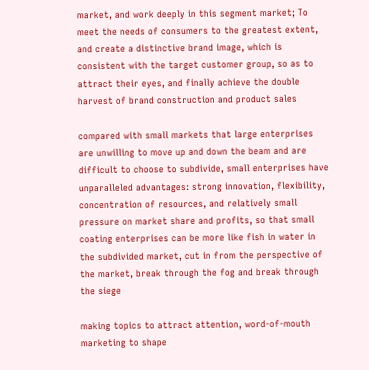market, and work deeply in this segment market; To meet the needs of consumers to the greatest extent, and create a distinctive brand image, which is consistent with the target customer group, so as to attract their eyes, and finally achieve the double harvest of brand construction and product sales

compared with small markets that large enterprises are unwilling to move up and down the beam and are difficult to choose to subdivide, small enterprises have unparalleled advantages: strong innovation, flexibility, concentration of resources, and relatively small pressure on market share and profits, so that small coating enterprises can be more like fish in water in the subdivided market, cut in from the perspective of the market, break through the fog and break through the siege

making topics to attract attention, word-of-mouth marketing to shape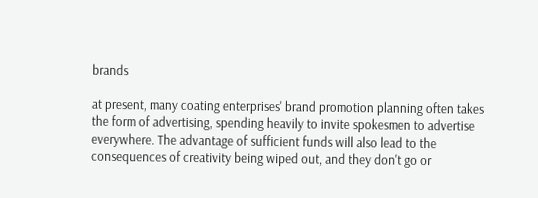brands

at present, many coating enterprises' brand promotion planning often takes the form of advertising, spending heavily to invite spokesmen to advertise everywhere. The advantage of sufficient funds will also lead to the consequences of creativity being wiped out, and they don't go or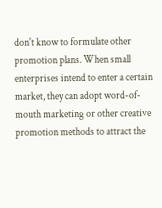don't know to formulate other promotion plans. When small enterprises intend to enter a certain market, they can adopt word-of-mouth marketing or other creative promotion methods to attract the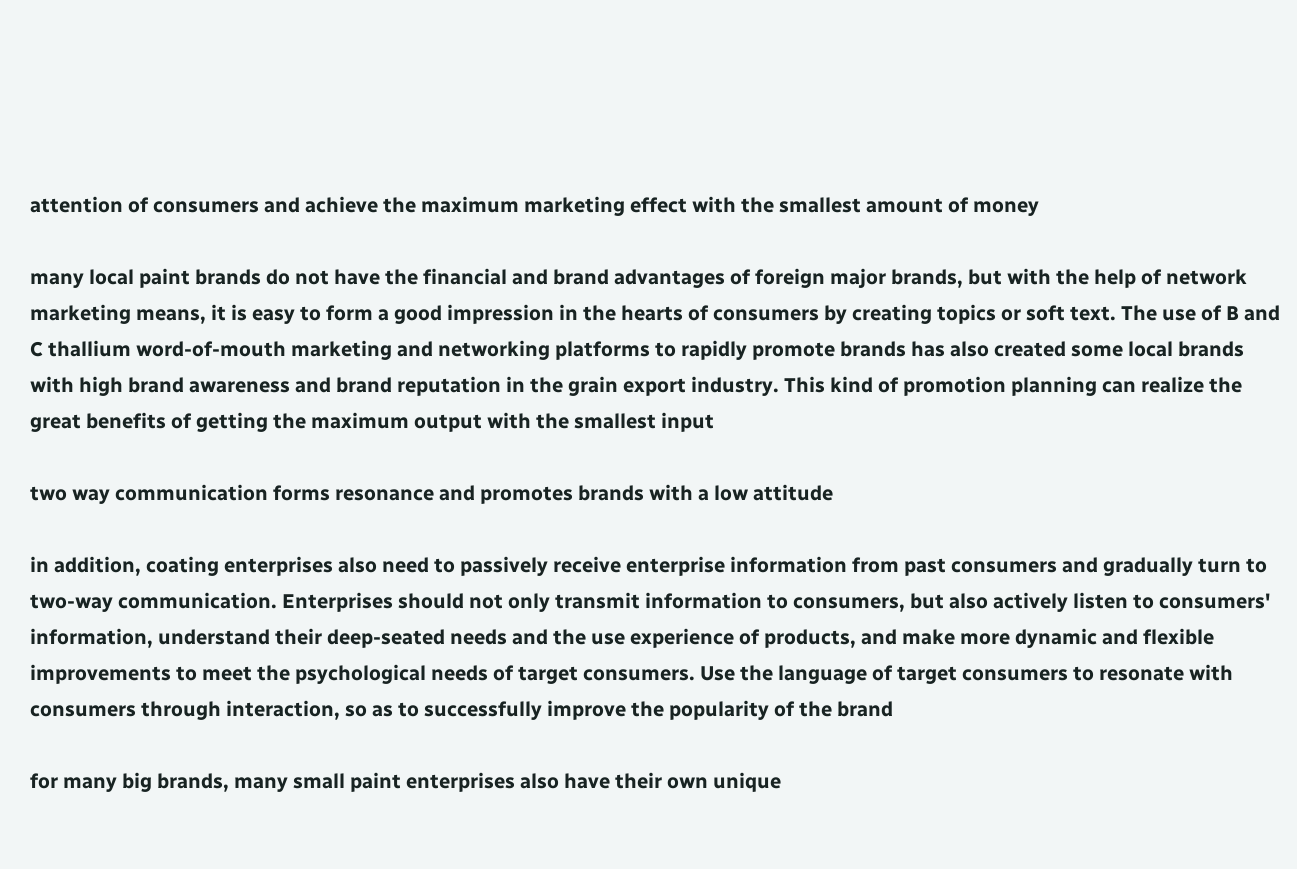attention of consumers and achieve the maximum marketing effect with the smallest amount of money

many local paint brands do not have the financial and brand advantages of foreign major brands, but with the help of network marketing means, it is easy to form a good impression in the hearts of consumers by creating topics or soft text. The use of B and C thallium word-of-mouth marketing and networking platforms to rapidly promote brands has also created some local brands with high brand awareness and brand reputation in the grain export industry. This kind of promotion planning can realize the great benefits of getting the maximum output with the smallest input

two way communication forms resonance and promotes brands with a low attitude

in addition, coating enterprises also need to passively receive enterprise information from past consumers and gradually turn to two-way communication. Enterprises should not only transmit information to consumers, but also actively listen to consumers' information, understand their deep-seated needs and the use experience of products, and make more dynamic and flexible improvements to meet the psychological needs of target consumers. Use the language of target consumers to resonate with consumers through interaction, so as to successfully improve the popularity of the brand

for many big brands, many small paint enterprises also have their own unique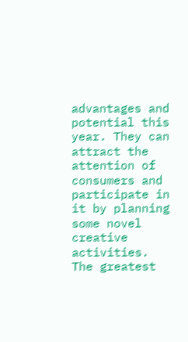advantages and potential this year. They can attract the attention of consumers and participate in it by planning some novel creative activities. The greatest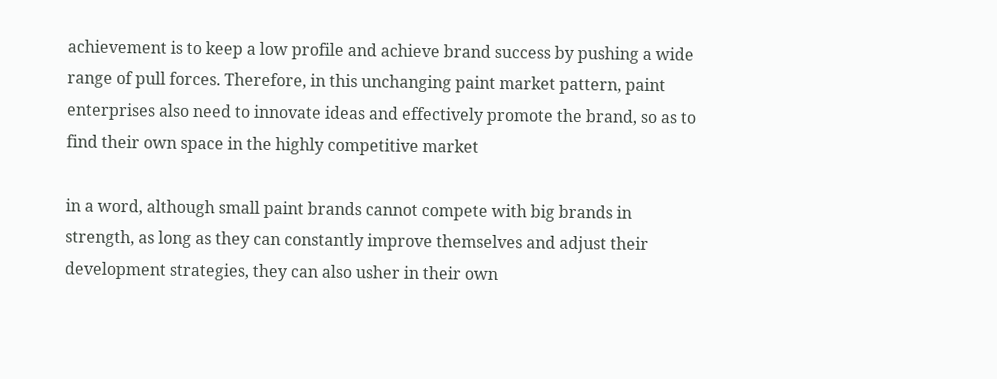achievement is to keep a low profile and achieve brand success by pushing a wide range of pull forces. Therefore, in this unchanging paint market pattern, paint enterprises also need to innovate ideas and effectively promote the brand, so as to find their own space in the highly competitive market

in a word, although small paint brands cannot compete with big brands in strength, as long as they can constantly improve themselves and adjust their development strategies, they can also usher in their own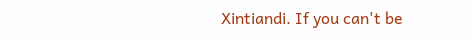Xintiandi. If you can't be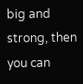big and strong, then you can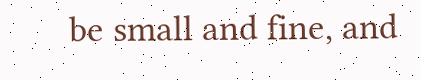be small and fine, and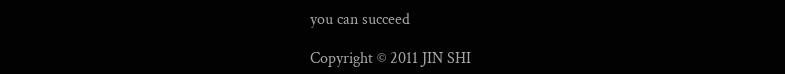you can succeed

Copyright © 2011 JIN SHI